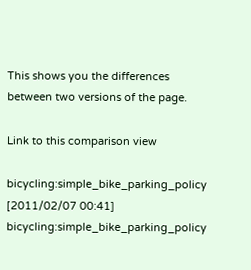This shows you the differences between two versions of the page.

Link to this comparison view

bicycling:simple_bike_parking_policy [2011/02/07 00:41]
bicycling:simple_bike_parking_policy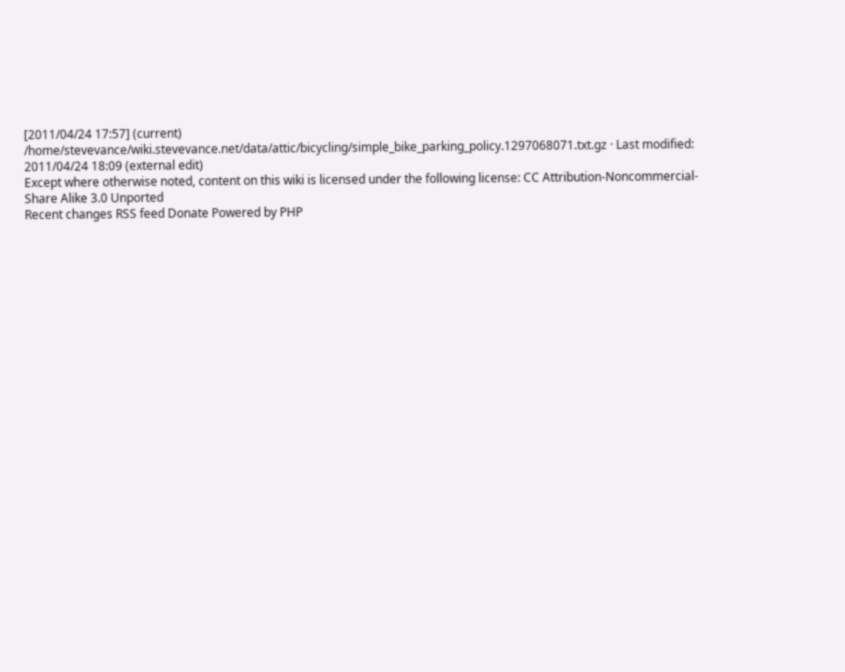[2011/04/24 17:57] (current)
/home/stevevance/wiki.stevevance.net/data/attic/bicycling/simple_bike_parking_policy.1297068071.txt.gz · Last modified: 2011/04/24 18:09 (external edit)
Except where otherwise noted, content on this wiki is licensed under the following license: CC Attribution-Noncommercial-Share Alike 3.0 Unported
Recent changes RSS feed Donate Powered by PHP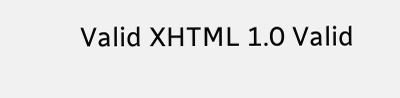Valid XHTML 1.0 Valid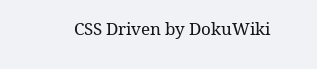CSS Driven by DokuWiki